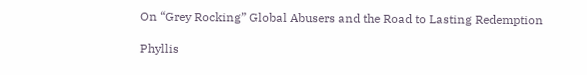On “Grey Rocking” Global Abusers and the Road to Lasting Redemption

Phyllis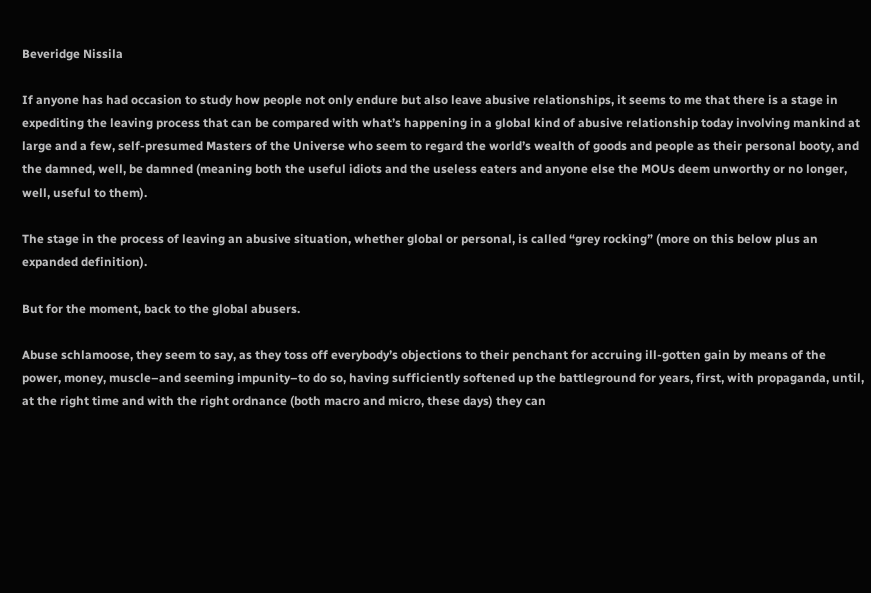Beveridge Nissila

If anyone has had occasion to study how people not only endure but also leave abusive relationships, it seems to me that there is a stage in expediting the leaving process that can be compared with what’s happening in a global kind of abusive relationship today involving mankind at large and a few, self-presumed Masters of the Universe who seem to regard the world’s wealth of goods and people as their personal booty, and the damned, well, be damned (meaning both the useful idiots and the useless eaters and anyone else the MOUs deem unworthy or no longer, well, useful to them).

The stage in the process of leaving an abusive situation, whether global or personal, is called “grey rocking” (more on this below plus an expanded definition).

But for the moment, back to the global abusers.

Abuse schlamoose, they seem to say, as they toss off everybody’s objections to their penchant for accruing ill-gotten gain by means of the power, money, muscle–and seeming impunity–to do so, having sufficiently softened up the battleground for years, first, with propaganda, until, at the right time and with the right ordnance (both macro and micro, these days) they can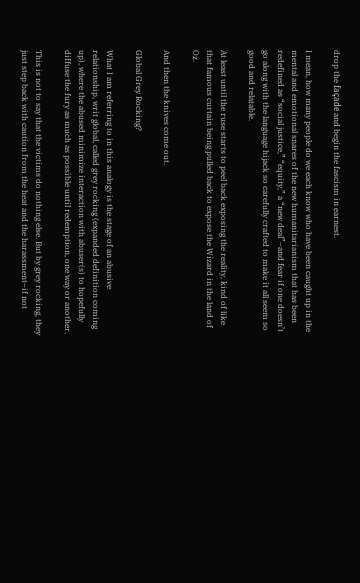drop the façade and begin the fascism in earnest.

I mean, how many people do we each know who have been caught up in the mental and emotional snares of the new humanitarianism that has been redefined as “social justice,” “equity,” a “new deal”–and fear if one doesn’t go along with the language hijack so carefully crafted to make it all seem so good and relatable.

At least until the ruse starts to peel back exposing the reality, kind of like that famous curtain being pulled back to expose the Wizard in the land of Oz.

And then the knives come out.

Global Grey Rocking?

What I am referring to in this analogy is the stage of an abusive relationship, writ global, called grey rocking (expanded definition coming up), where the abused minimize interaction with abuser(s) to hopefully diffuse the fury as much as possible until redemption, one way or another.

This is not to say that the victims do nothing else. But by grey rocking, they just step back with caution from the heat and the harassment–if not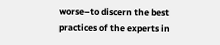worse–to discern the best practices of the experts in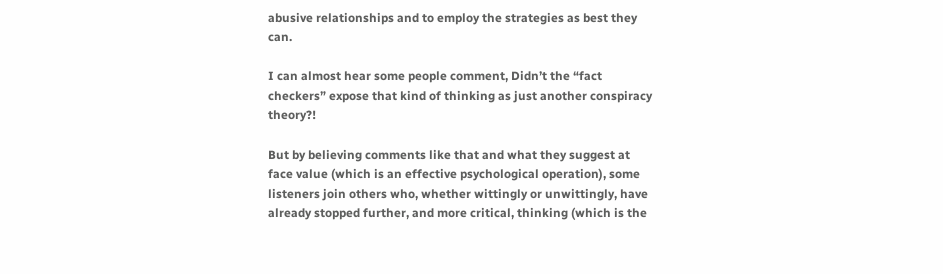abusive relationships and to employ the strategies as best they can.

I can almost hear some people comment, Didn’t the “fact checkers” expose that kind of thinking as just another conspiracy theory?!

But by believing comments like that and what they suggest at face value (which is an effective psychological operation), some listeners join others who, whether wittingly or unwittingly, have already stopped further, and more critical, thinking (which is the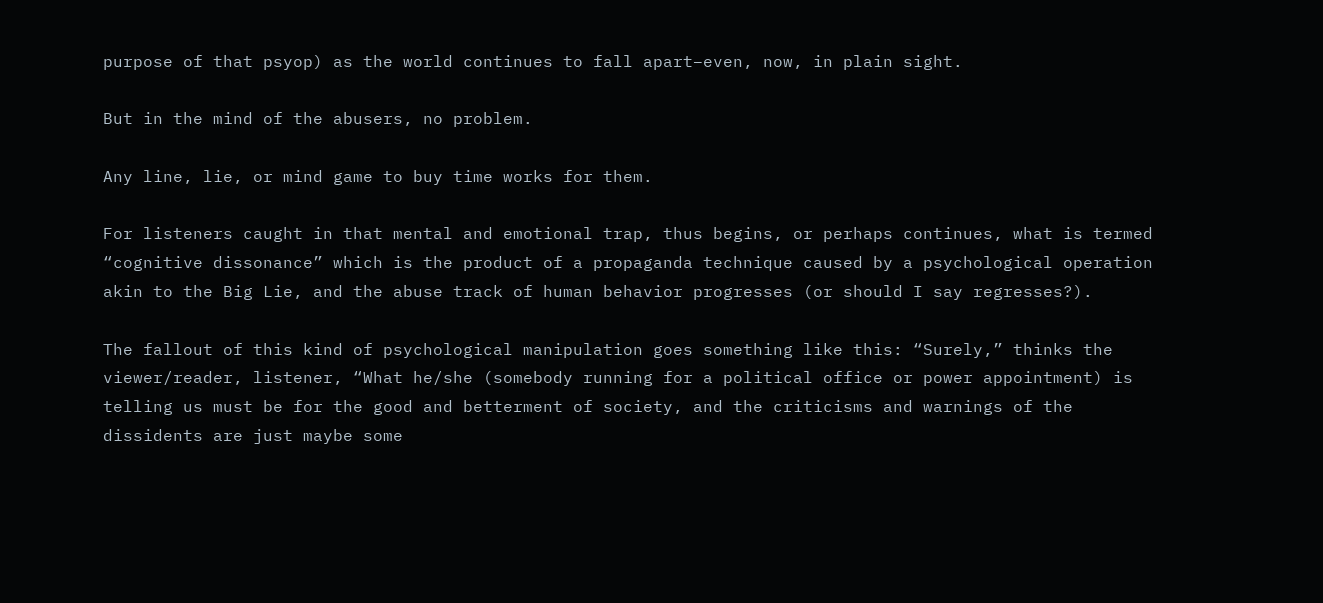purpose of that psyop) as the world continues to fall apart–even, now, in plain sight.

But in the mind of the abusers, no problem.

Any line, lie, or mind game to buy time works for them.

For listeners caught in that mental and emotional trap, thus begins, or perhaps continues, what is termed “cognitive dissonance” which is the product of a propaganda technique caused by a psychological operation akin to the Big Lie, and the abuse track of human behavior progresses (or should I say regresses?).

The fallout of this kind of psychological manipulation goes something like this: “Surely,” thinks the viewer/reader, listener, “What he/she (somebody running for a political office or power appointment) is telling us must be for the good and betterment of society, and the criticisms and warnings of the dissidents are just maybe some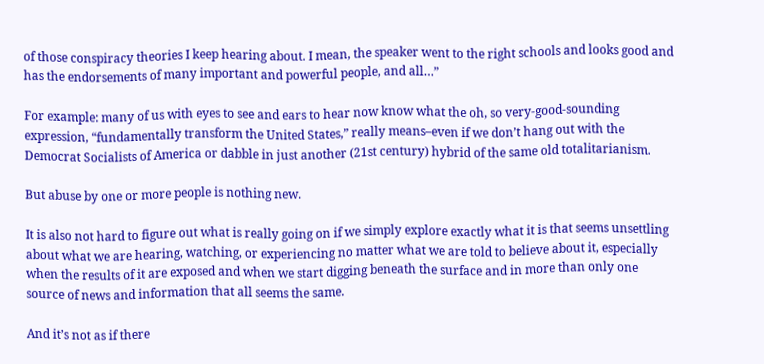of those conspiracy theories I keep hearing about. I mean, the speaker went to the right schools and looks good and has the endorsements of many important and powerful people, and all…”

For example: many of us with eyes to see and ears to hear now know what the oh, so very-good-sounding expression, “fundamentally transform the United States,” really means–even if we don’t hang out with the Democrat Socialists of America or dabble in just another (21st century) hybrid of the same old totalitarianism.

But abuse by one or more people is nothing new.

It is also not hard to figure out what is really going on if we simply explore exactly what it is that seems unsettling about what we are hearing, watching, or experiencing no matter what we are told to believe about it, especially when the results of it are exposed and when we start digging beneath the surface and in more than only one source of news and information that all seems the same.

And it’s not as if there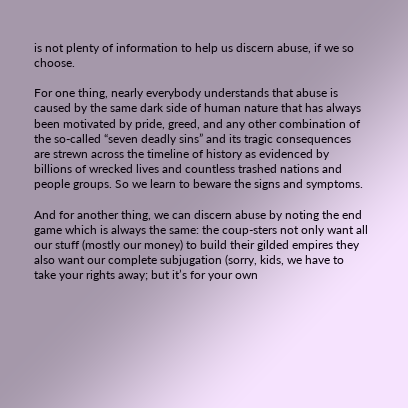is not plenty of information to help us discern abuse, if we so choose.

For one thing, nearly everybody understands that abuse is caused by the same dark side of human nature that has always been motivated by pride, greed, and any other combination of the so-called “seven deadly sins” and its tragic consequences are strewn across the timeline of history as evidenced by billions of wrecked lives and countless trashed nations and people groups. So we learn to beware the signs and symptoms.

And for another thing, we can discern abuse by noting the end game which is always the same: the coup-sters not only want all our stuff (mostly our money) to build their gilded empires they also want our complete subjugation (sorry, kids, we have to take your rights away; but it’s for your own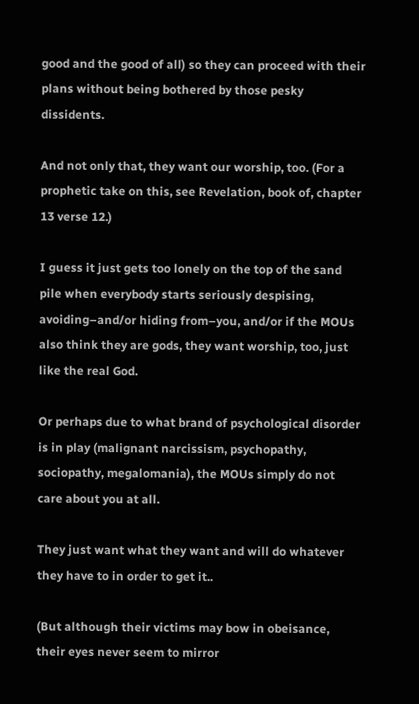good and the good of all) so they can proceed with their plans without being bothered by those pesky dissidents.

And not only that, they want our worship, too. (For a prophetic take on this, see Revelation, book of, chapter 13 verse 12.)

I guess it just gets too lonely on the top of the sand pile when everybody starts seriously despising, avoiding–and/or hiding from–you, and/or if the MOUs also think they are gods, they want worship, too, just like the real God.

Or perhaps due to what brand of psychological disorder is in play (malignant narcissism, psychopathy, sociopathy, megalomania), the MOUs simply do not care about you at all.

They just want what they want and will do whatever they have to in order to get it..

(But although their victims may bow in obeisance, their eyes never seem to mirror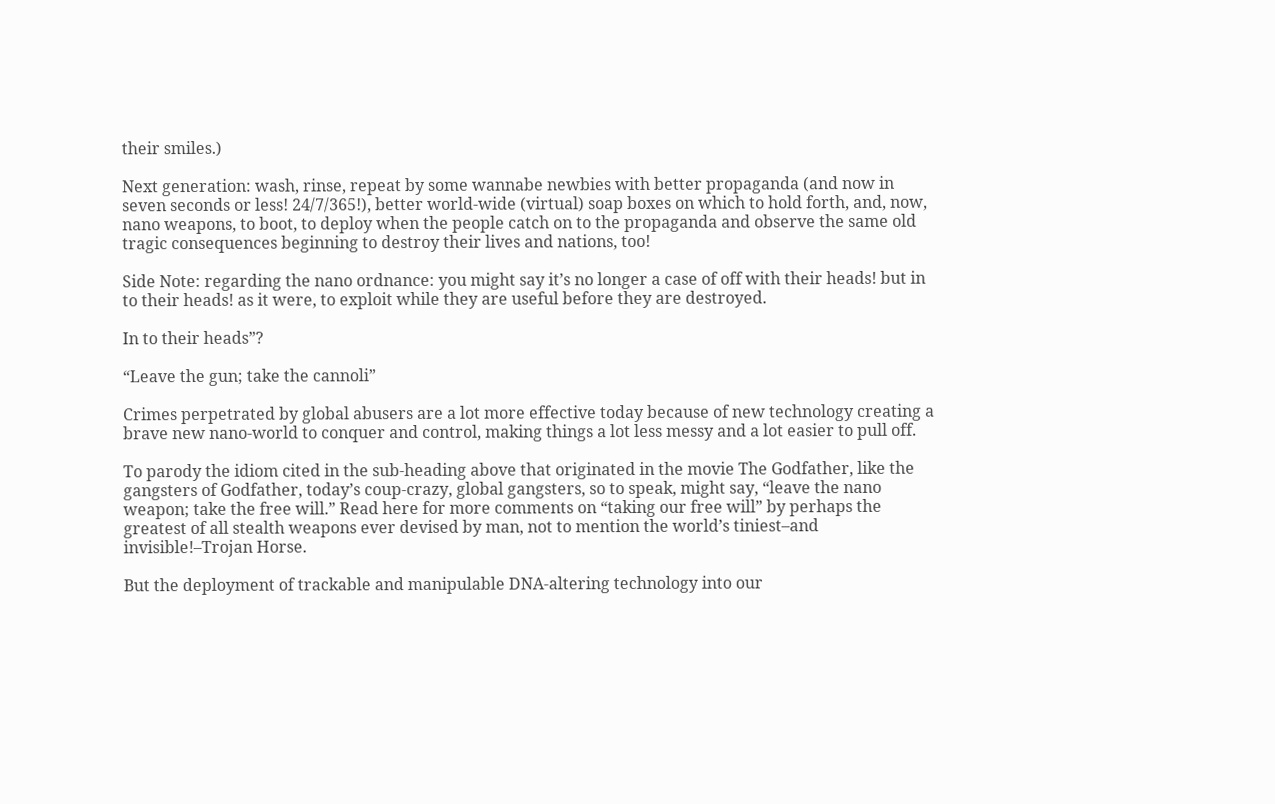their smiles.)

Next generation: wash, rinse, repeat by some wannabe newbies with better propaganda (and now in seven seconds or less! 24/7/365!), better world-wide (virtual) soap boxes on which to hold forth, and, now, nano weapons, to boot, to deploy when the people catch on to the propaganda and observe the same old tragic consequences beginning to destroy their lives and nations, too!

Side Note: regarding the nano ordnance: you might say it’s no longer a case of off with their heads! but in to their heads! as it were, to exploit while they are useful before they are destroyed.

In to their heads”?

“Leave the gun; take the cannoli”

Crimes perpetrated by global abusers are a lot more effective today because of new technology creating a brave new nano-world to conquer and control, making things a lot less messy and a lot easier to pull off.

To parody the idiom cited in the sub-heading above that originated in the movie The Godfather, like the gangsters of Godfather, today’s coup-crazy, global gangsters, so to speak, might say, “leave the nano weapon; take the free will.” Read here for more comments on “taking our free will” by perhaps the greatest of all stealth weapons ever devised by man, not to mention the world’s tiniest–and invisible!–Trojan Horse.

But the deployment of trackable and manipulable DNA-altering technology into our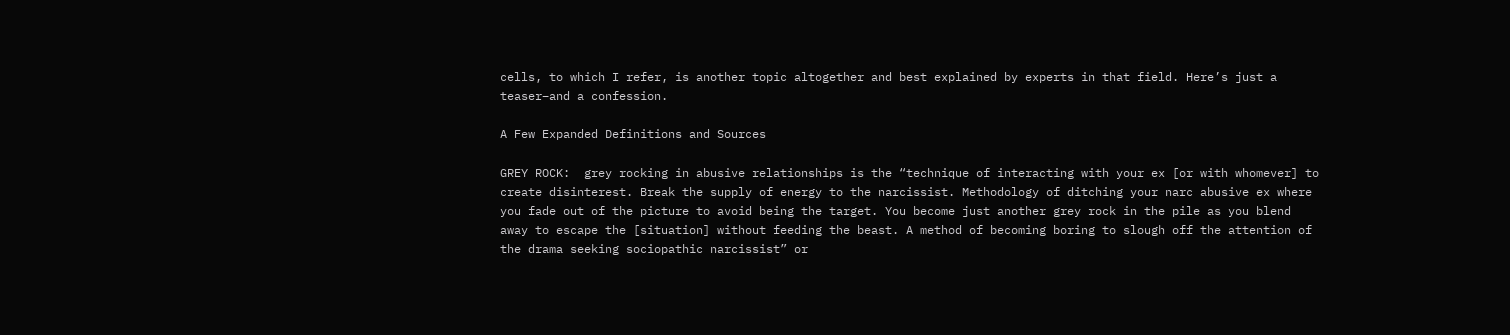cells, to which I refer, is another topic altogether and best explained by experts in that field. Here’s just a teaser–and a confession.

A Few Expanded Definitions and Sources

GREY ROCK:  grey rocking in abusive relationships is the “technique of interacting with your ex [or with whomever] to create disinterest. Break the supply of energy to the narcissist. Methodology of ditching your narc abusive ex where you fade out of the picture to avoid being the target. You become just another grey rock in the pile as you blend away to escape the [situation] without feeding the beast. A method of becoming boring to slough off the attention of the drama seeking sociopathic narcissist” or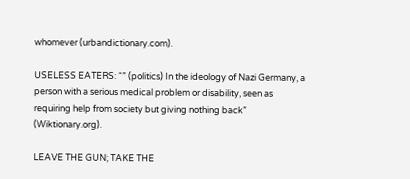whomever (urbandictionary.com).

USELESS EATERS: “” (politics) In the ideology of Nazi Germany, a person with a serious medical problem or disability, seen as requiring help from society but giving nothing back” (Wiktionary.org).

LEAVE THE GUN; TAKE THE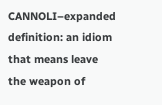CANNOLI–expanded definition: an idiom that means leave the weapon of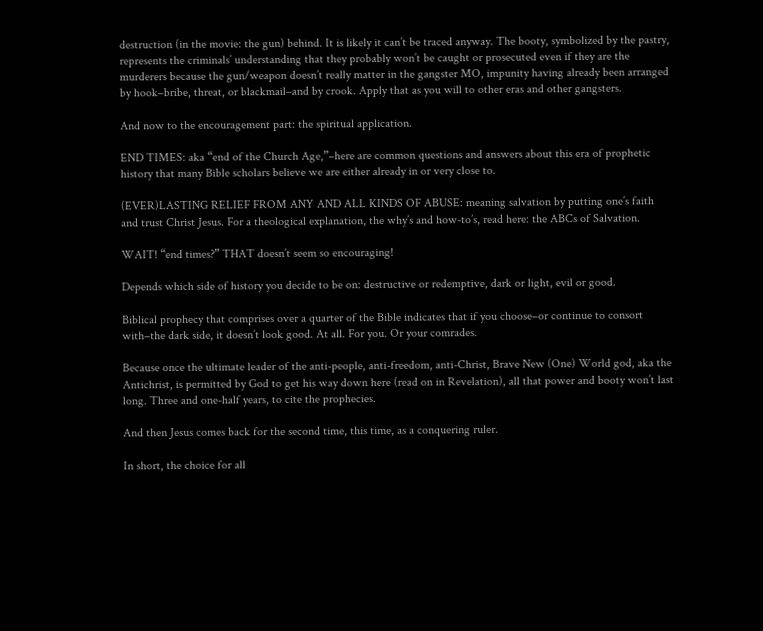destruction (in the movie: the gun) behind. It is likely it can’t be traced anyway. The booty, symbolized by the pastry, represents the criminals’ understanding that they probably won’t be caught or prosecuted even if they are the murderers because the gun/weapon doesn’t really matter in the gangster MO, impunity having already been arranged by hook–bribe, threat, or blackmail–and by crook. Apply that as you will to other eras and other gangsters.

And now to the encouragement part: the spiritual application.

END TIMES: aka “end of the Church Age,”–here are common questions and answers about this era of prophetic history that many Bible scholars believe we are either already in or very close to.

(EVER)LASTING RELIEF FROM ANY AND ALL KINDS OF ABUSE: meaning salvation by putting one’s faith and trust Christ Jesus. For a theological explanation, the why’s and how-to’s, read here: the ABCs of Salvation.

WAIT! “end times?” THAT doesn’t seem so encouraging!

Depends which side of history you decide to be on: destructive or redemptive, dark or light, evil or good.

Biblical prophecy that comprises over a quarter of the Bible indicates that if you choose–or continue to consort with–the dark side, it doesn’t look good. At all. For you. Or your comrades.

Because once the ultimate leader of the anti-people, anti-freedom, anti-Christ, Brave New (One) World god, aka the Antichrist, is permitted by God to get his way down here (read on in Revelation), all that power and booty won’t last long. Three and one-half years, to cite the prophecies.

And then Jesus comes back for the second time, this time, as a conquering ruler.

In short, the choice for all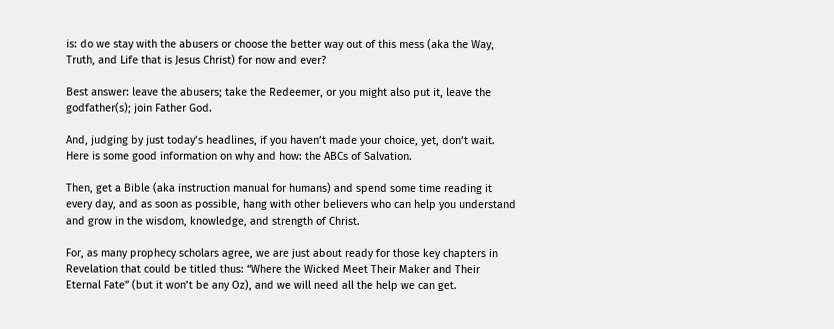is: do we stay with the abusers or choose the better way out of this mess (aka the Way, Truth, and Life that is Jesus Christ) for now and ever?

Best answer: leave the abusers; take the Redeemer, or you might also put it, leave the godfather(s); join Father God.

And, judging by just today’s headlines, if you haven’t made your choice, yet, don’t wait. Here is some good information on why and how: the ABCs of Salvation.

Then, get a Bible (aka instruction manual for humans) and spend some time reading it every day, and as soon as possible, hang with other believers who can help you understand and grow in the wisdom, knowledge, and strength of Christ.

For, as many prophecy scholars agree, we are just about ready for those key chapters in Revelation that could be titled thus: “Where the Wicked Meet Their Maker and Their Eternal Fate” (but it won’t be any Oz), and we will need all the help we can get.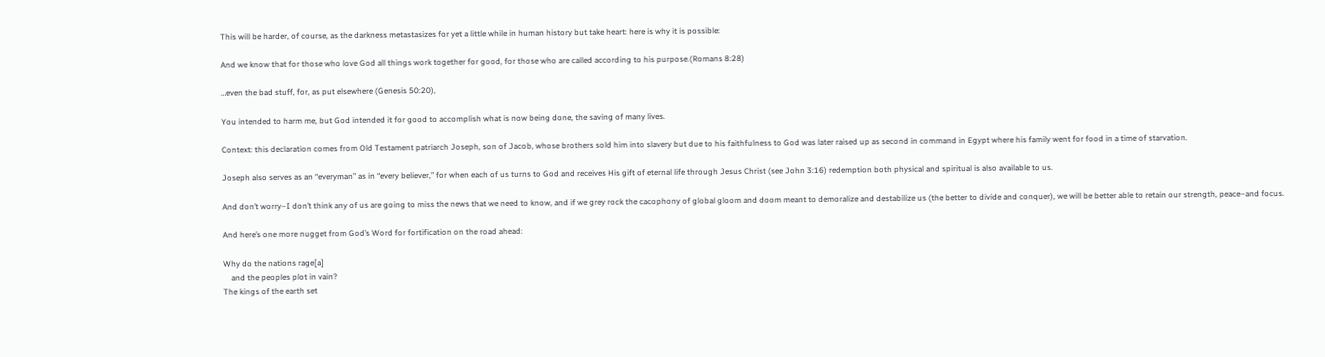This will be harder, of course, as the darkness metastasizes for yet a little while in human history but take heart: here is why it is possible:

And we know that for those who love God all things work together for good, for those who are called according to his purpose.(Romans 8:28)

…even the bad stuff, for, as put elsewhere (Genesis 50:20),

You intended to harm me, but God intended it for good to accomplish what is now being done, the saving of many lives.

Context: this declaration comes from Old Testament patriarch Joseph, son of Jacob, whose brothers sold him into slavery but due to his faithfulness to God was later raised up as second in command in Egypt where his family went for food in a time of starvation.

Joseph also serves as an “everyman” as in “every believer,” for when each of us turns to God and receives His gift of eternal life through Jesus Christ (see John 3:16) redemption both physical and spiritual is also available to us.

And don’t worry–I don’t think any of us are going to miss the news that we need to know, and if we grey rock the cacophony of global gloom and doom meant to demoralize and destabilize us (the better to divide and conquer), we will be better able to retain our strength, peace–and focus.

And here’s one more nugget from God’s Word for fortification on the road ahead:

Why do the nations rage[a]
    and the peoples plot in vain?
The kings of the earth set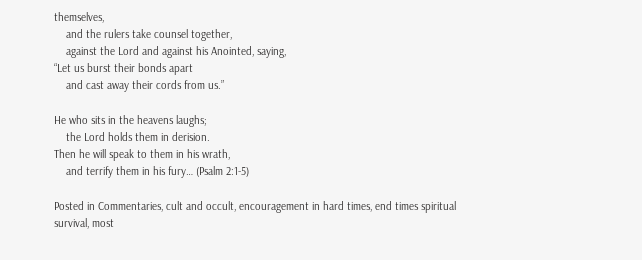themselves,
    and the rulers take counsel together,
    against the Lord and against his Anointed, saying,
“Let us burst their bonds apart
    and cast away their cords from us.”

He who sits in the heavens laughs;
    the Lord holds them in derision.
Then he will speak to them in his wrath,
    and terrify them in his fury… (Psalm 2:1-5)

Posted in Commentaries, cult and occult, encouragement in hard times, end times spiritual survival, most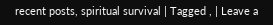recent posts, spiritual survival | Tagged , | Leave a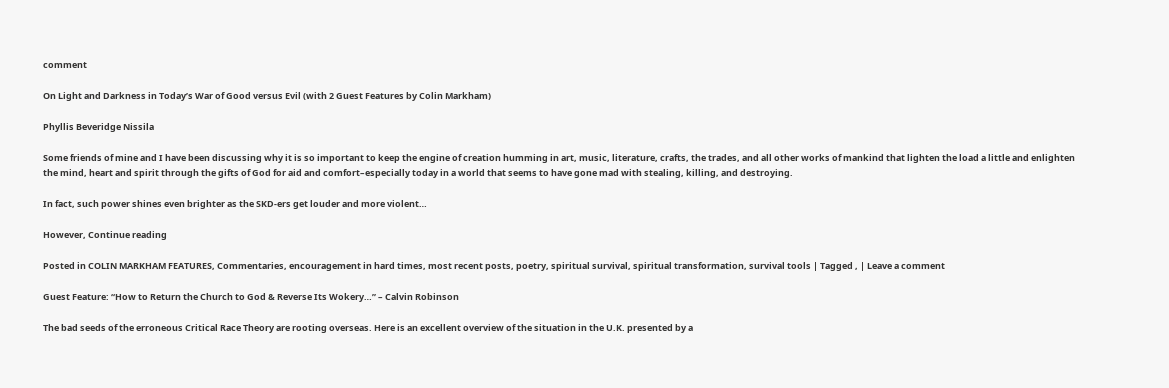comment

On Light and Darkness in Today’s War of Good versus Evil (with 2 Guest Features by Colin Markham)

Phyllis Beveridge Nissila

Some friends of mine and I have been discussing why it is so important to keep the engine of creation humming in art, music, literature, crafts, the trades, and all other works of mankind that lighten the load a little and enlighten the mind, heart and spirit through the gifts of God for aid and comfort–especially today in a world that seems to have gone mad with stealing, killing, and destroying.

In fact, such power shines even brighter as the SKD-ers get louder and more violent…

However, Continue reading

Posted in COLIN MARKHAM FEATURES, Commentaries, encouragement in hard times, most recent posts, poetry, spiritual survival, spiritual transformation, survival tools | Tagged , | Leave a comment

Guest Feature: “How to Return the Church to God & Reverse Its Wokery…” – Calvin Robinson

The bad seeds of the erroneous Critical Race Theory are rooting overseas. Here is an excellent overview of the situation in the U.K. presented by a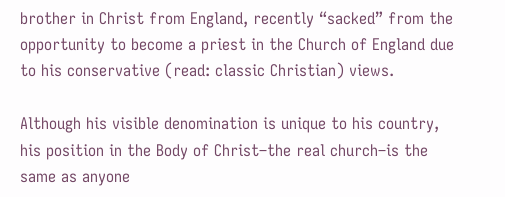brother in Christ from England, recently “sacked” from the opportunity to become a priest in the Church of England due to his conservative (read: classic Christian) views.

Although his visible denomination is unique to his country, his position in the Body of Christ–the real church–is the same as anyone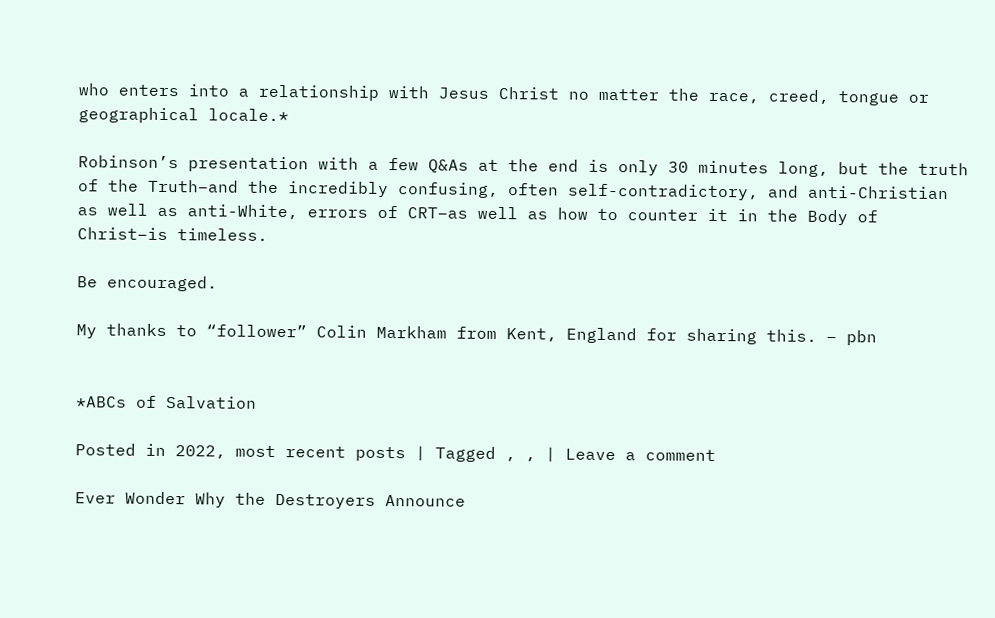who enters into a relationship with Jesus Christ no matter the race, creed, tongue or geographical locale.*

Robinson’s presentation with a few Q&As at the end is only 30 minutes long, but the truth of the Truth–and the incredibly confusing, often self-contradictory, and anti-Christian as well as anti-White, errors of CRT–as well as how to counter it in the Body of Christ–is timeless.

Be encouraged.

My thanks to “follower” Colin Markham from Kent, England for sharing this. – pbn


*ABCs of Salvation

Posted in 2022, most recent posts | Tagged , , | Leave a comment

Ever Wonder Why the Destroyers Announce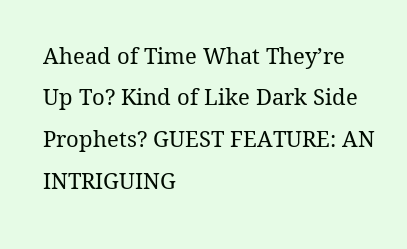Ahead of Time What They’re Up To? Kind of Like Dark Side Prophets? GUEST FEATURE: AN INTRIGUING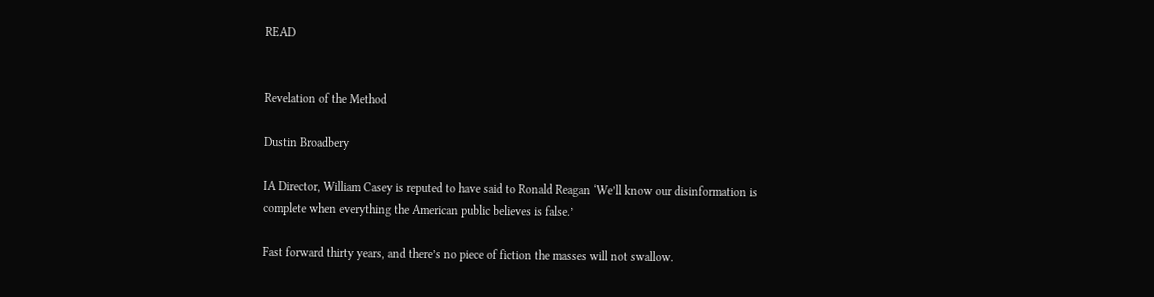READ


Revelation of the Method

Dustin Broadbery

IA Director, William Casey is reputed to have said to Ronald Reagan ‘We’ll know our disinformation is complete when everything the American public believes is false.’

Fast forward thirty years, and there’s no piece of fiction the masses will not swallow.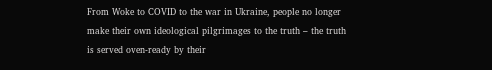From Woke to COVID to the war in Ukraine, people no longer make their own ideological pilgrimages to the truth – the truth is served oven-ready by their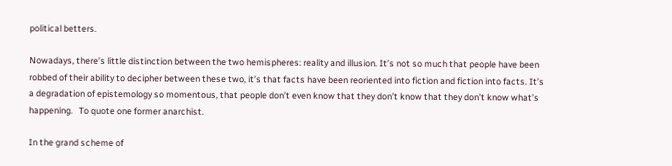political betters.

Nowadays, there’s little distinction between the two hemispheres: reality and illusion. It’s not so much that people have been robbed of their ability to decipher between these two, it’s that facts have been reoriented into fiction and fiction into facts. It’s a degradation of epistemology so momentous, that people don’t even know that they don’t know that they don’t know what’s happening.   To quote one former anarchist.

In the grand scheme of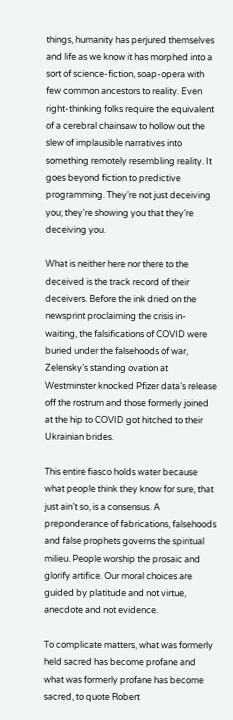things, humanity has perjured themselves and life as we know it has morphed into a sort of science-fiction, soap-opera with few common ancestors to reality. Even right-thinking folks require the equivalent of a cerebral chainsaw to hollow out the slew of implausible narratives into something remotely resembling reality. It goes beyond fiction to predictive programming. They’re not just deceiving you; they’re showing you that they’re deceiving you.

What is neither here nor there to the deceived is the track record of their deceivers. Before the ink dried on the newsprint proclaiming the crisis in-waiting, the falsifications of COVID were buried under the falsehoods of war, Zelensky’s standing ovation at Westminster knocked Pfizer data’s release off the rostrum and those formerly joined at the hip to COVID got hitched to their Ukrainian brides.

This entire fiasco holds water because what people think they know for sure, that just ain’t so, is a consensus. A preponderance of fabrications, falsehoods and false prophets governs the spiritual milieu. People worship the prosaic and glorify artifice. Our moral choices are guided by platitude and not virtue, anecdote and not evidence.

To complicate matters, what was formerly held sacred has become profane and what was formerly profane has become sacred, to quote Robert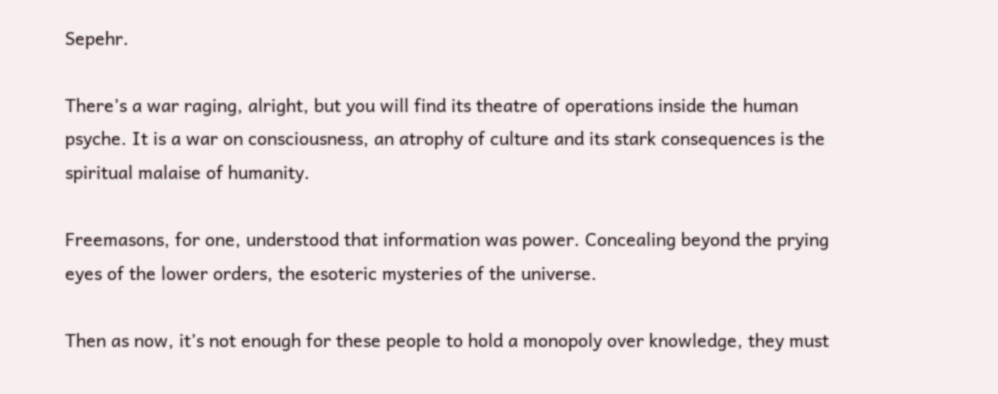Sepehr.

There’s a war raging, alright, but you will find its theatre of operations inside the human psyche. It is a war on consciousness, an atrophy of culture and its stark consequences is the spiritual malaise of humanity.

Freemasons, for one, understood that information was power. Concealing beyond the prying eyes of the lower orders, the esoteric mysteries of the universe.

Then as now, it’s not enough for these people to hold a monopoly over knowledge, they must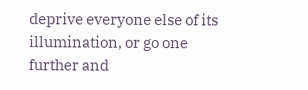deprive everyone else of its illumination, or go one further and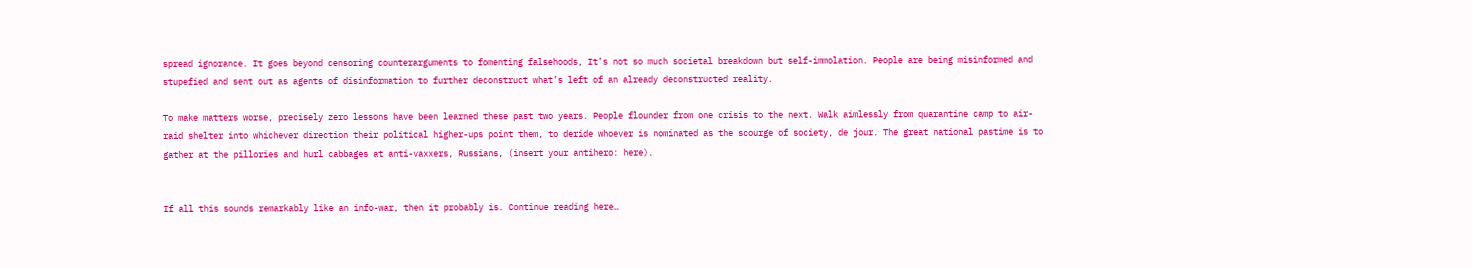spread ignorance. It goes beyond censoring counterarguments to fomenting falsehoods, It’s not so much societal breakdown but self-immolation. People are being misinformed and stupefied and sent out as agents of disinformation to further deconstruct what’s left of an already deconstructed reality.

To make matters worse, precisely zero lessons have been learned these past two years. People flounder from one crisis to the next. Walk aimlessly from quarantine camp to air-raid shelter into whichever direction their political higher-ups point them, to deride whoever is nominated as the scourge of society, de jour. The great national pastime is to gather at the pillories and hurl cabbages at anti-vaxxers, Russians, (insert your antihero: here).


If all this sounds remarkably like an info-war, then it probably is. Continue reading here…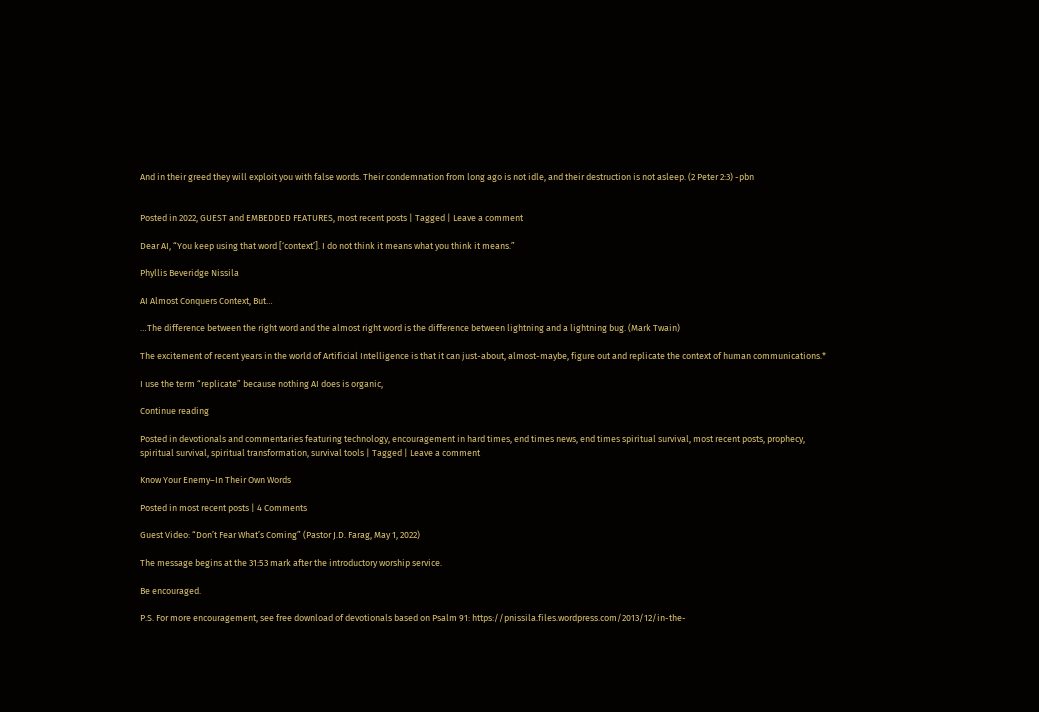And in their greed they will exploit you with false words. Their condemnation from long ago is not idle, and their destruction is not asleep. (2 Peter 2:3) -pbn


Posted in 2022, GUEST and EMBEDDED FEATURES, most recent posts | Tagged | Leave a comment

Dear AI, “You keep using that word [‘context’]. I do not think it means what you think it means.”

Phyllis Beveridge Nissila

AI Almost Conquers Context, But…

…The difference between the right word and the almost right word is the difference between lightning and a lightning bug. (Mark Twain)

The excitement of recent years in the world of Artificial Intelligence is that it can just-about, almost-maybe, figure out and replicate the context of human communications.*

I use the term “replicate” because nothing AI does is organic,

Continue reading

Posted in devotionals and commentaries featuring technology, encouragement in hard times, end times news, end times spiritual survival, most recent posts, prophecy, spiritual survival, spiritual transformation, survival tools | Tagged | Leave a comment

Know Your Enemy–In Their Own Words

Posted in most recent posts | 4 Comments

Guest Video: “Don’t Fear What’s Coming” (Pastor J.D. Farag, May 1, 2022)

The message begins at the 31:53 mark after the introductory worship service.

Be encouraged.

P.S. For more encouragement, see free download of devotionals based on Psalm 91: https://pnissila.files.wordpress.com/2013/12/in-the-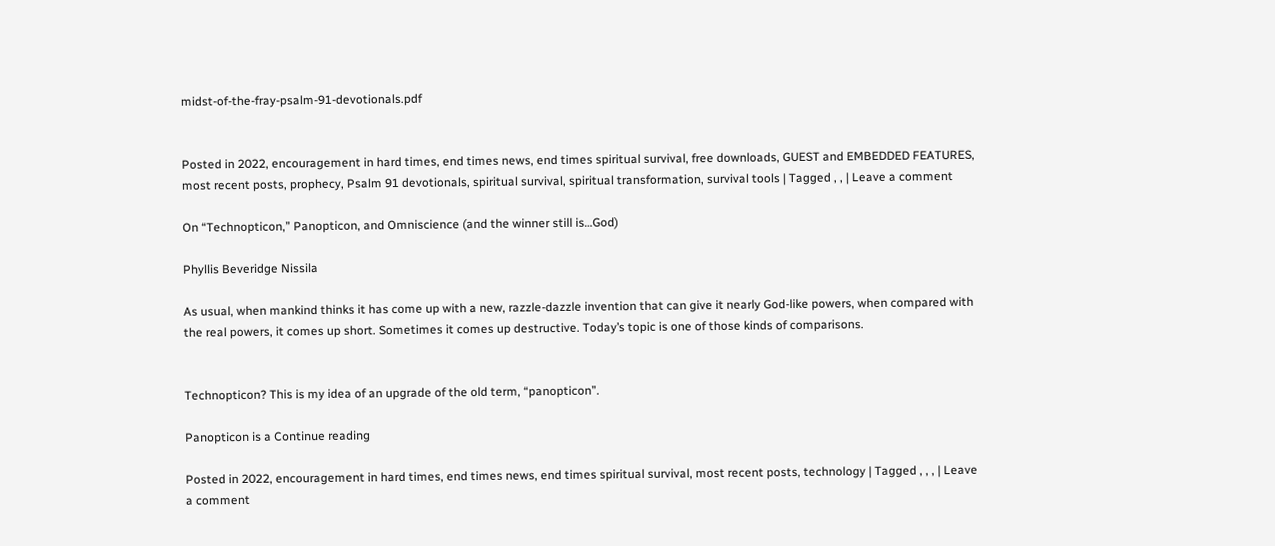midst-of-the-fray-psalm-91-devotionals.pdf


Posted in 2022, encouragement in hard times, end times news, end times spiritual survival, free downloads, GUEST and EMBEDDED FEATURES, most recent posts, prophecy, Psalm 91 devotionals, spiritual survival, spiritual transformation, survival tools | Tagged , , | Leave a comment

On “Technopticon,” Panopticon, and Omniscience (and the winner still is…God)

Phyllis Beveridge Nissila

As usual, when mankind thinks it has come up with a new, razzle-dazzle invention that can give it nearly God-like powers, when compared with the real powers, it comes up short. Sometimes it comes up destructive. Today’s topic is one of those kinds of comparisons.


Technopticon? This is my idea of an upgrade of the old term, “panopticon”.

Panopticon is a Continue reading

Posted in 2022, encouragement in hard times, end times news, end times spiritual survival, most recent posts, technology | Tagged , , , | Leave a comment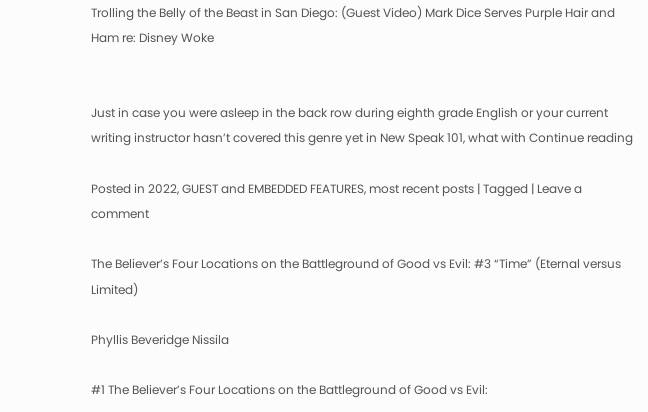Trolling the Belly of the Beast in San Diego: (Guest Video) Mark Dice Serves Purple Hair and Ham re: Disney Woke


Just in case you were asleep in the back row during eighth grade English or your current writing instructor hasn’t covered this genre yet in New Speak 101, what with Continue reading

Posted in 2022, GUEST and EMBEDDED FEATURES, most recent posts | Tagged | Leave a comment

The Believer’s Four Locations on the Battleground of Good vs Evil: #3 “Time” (Eternal versus Limited)

Phyllis Beveridge Nissila

#1 The Believer’s Four Locations on the Battleground of Good vs Evil: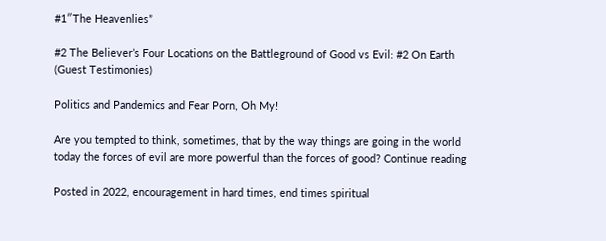#1″The Heavenlies”

#2 The Believer’s Four Locations on the Battleground of Good vs Evil: #2 On Earth (Guest Testimonies)

Politics and Pandemics and Fear Porn, Oh My!

Are you tempted to think, sometimes, that by the way things are going in the world today the forces of evil are more powerful than the forces of good? Continue reading

Posted in 2022, encouragement in hard times, end times spiritual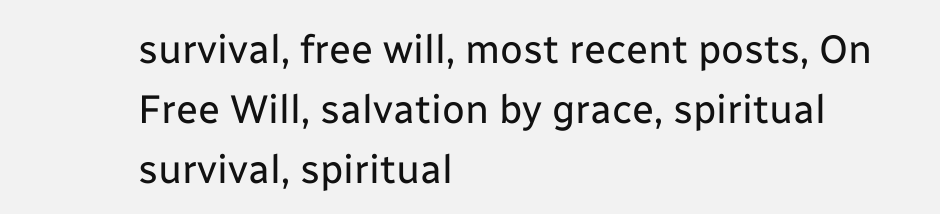survival, free will, most recent posts, On Free Will, salvation by grace, spiritual survival, spiritual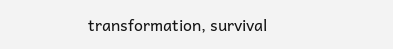transformation, survival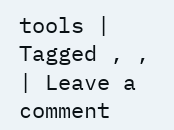tools | Tagged , , | Leave a comment